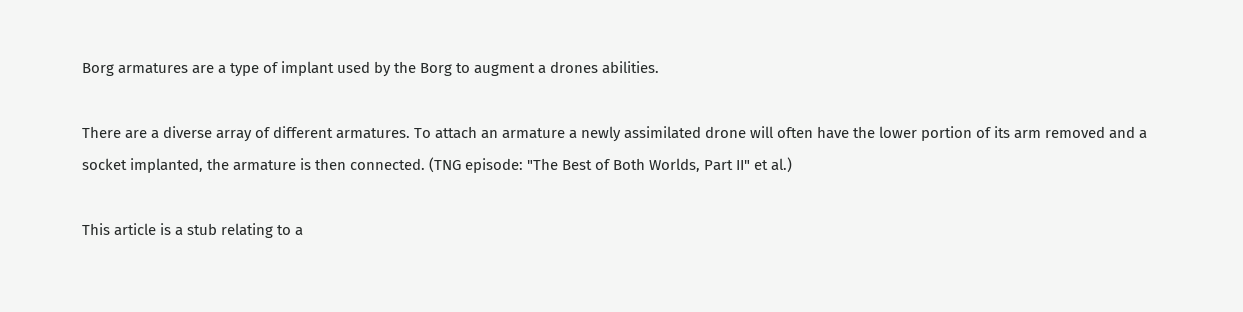Borg armatures are a type of implant used by the Borg to augment a drones abilities.

There are a diverse array of different armatures. To attach an armature a newly assimilated drone will often have the lower portion of its arm removed and a socket implanted, the armature is then connected. (TNG episode: "The Best of Both Worlds, Part II" et al.)

This article is a stub relating to a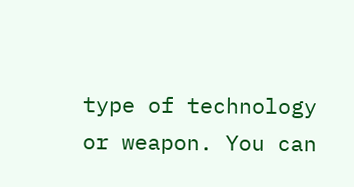type of technology or weapon. You can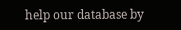help our database by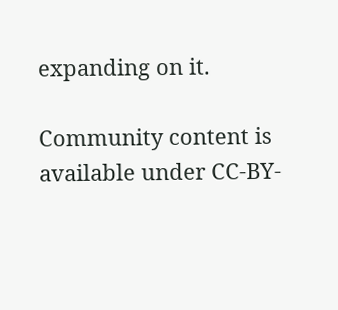expanding on it.

Community content is available under CC-BY-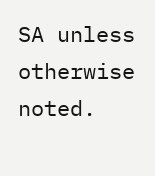SA unless otherwise noted.